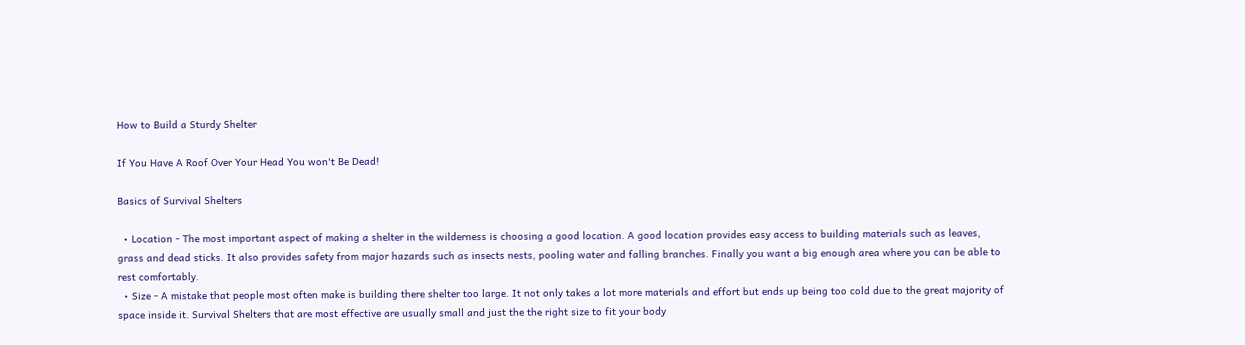How to Build a Sturdy Shelter

If You Have A Roof Over Your Head You won't Be Dead!

Basics of Survival Shelters

  • Location - The most important aspect of making a shelter in the wilderness is choosing a good location. A good location provides easy access to building materials such as leaves, grass and dead sticks. It also provides safety from major hazards such as insects nests, pooling water and falling branches. Finally you want a big enough area where you can be able to rest comfortably.
  • Size - A mistake that people most often make is building there shelter too large. It not only takes a lot more materials and effort but ends up being too cold due to the great majority of space inside it. Survival Shelters that are most effective are usually small and just the the right size to fit your body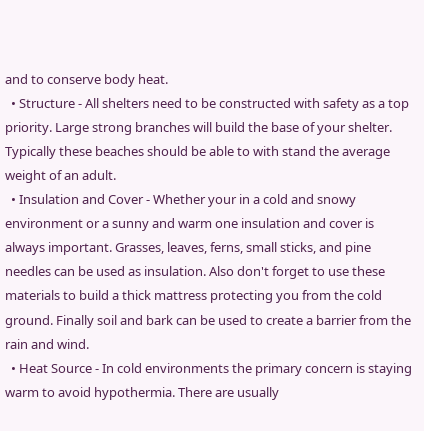and to conserve body heat.
  • Structure - All shelters need to be constructed with safety as a top priority. Large strong branches will build the base of your shelter. Typically these beaches should be able to with stand the average weight of an adult.
  • Insulation and Cover - Whether your in a cold and snowy environment or a sunny and warm one insulation and cover is always important. Grasses, leaves, ferns, small sticks, and pine needles can be used as insulation. Also don't forget to use these materials to build a thick mattress protecting you from the cold ground. Finally soil and bark can be used to create a barrier from the rain and wind.
  • Heat Source - In cold environments the primary concern is staying warm to avoid hypothermia. There are usually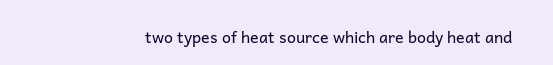two types of heat source which are body heat and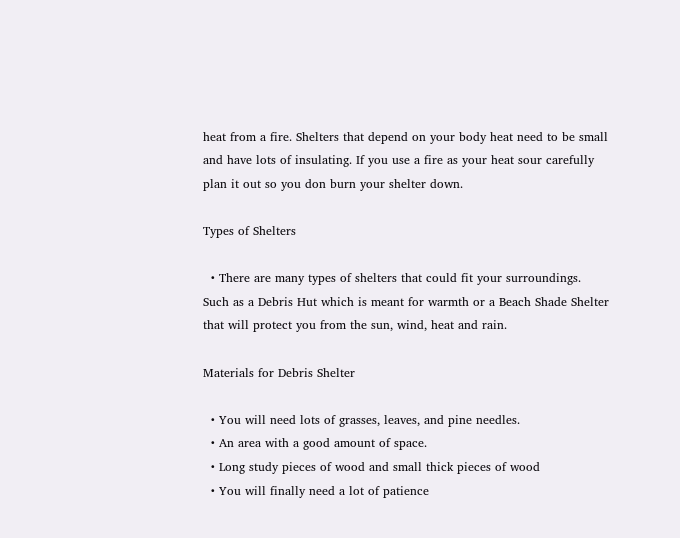heat from a fire. Shelters that depend on your body heat need to be small and have lots of insulating. If you use a fire as your heat sour carefully plan it out so you don burn your shelter down.

Types of Shelters

  • There are many types of shelters that could fit your surroundings. Such as a Debris Hut which is meant for warmth or a Beach Shade Shelter that will protect you from the sun, wind, heat and rain.

Materials for Debris Shelter

  • You will need lots of grasses, leaves, and pine needles.
  • An area with a good amount of space.
  • Long study pieces of wood and small thick pieces of wood
  • You will finally need a lot of patience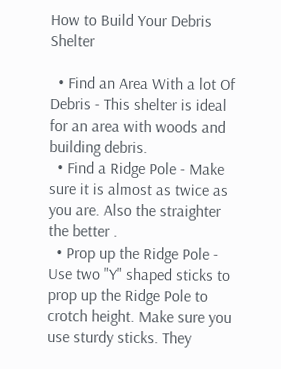How to Build Your Debris Shelter

  • Find an Area With a lot Of Debris - This shelter is ideal for an area with woods and building debris.
  • Find a Ridge Pole - Make sure it is almost as twice as you are. Also the straighter the better .
  • Prop up the Ridge Pole - Use two "Y" shaped sticks to prop up the Ridge Pole to crotch height. Make sure you use sturdy sticks. They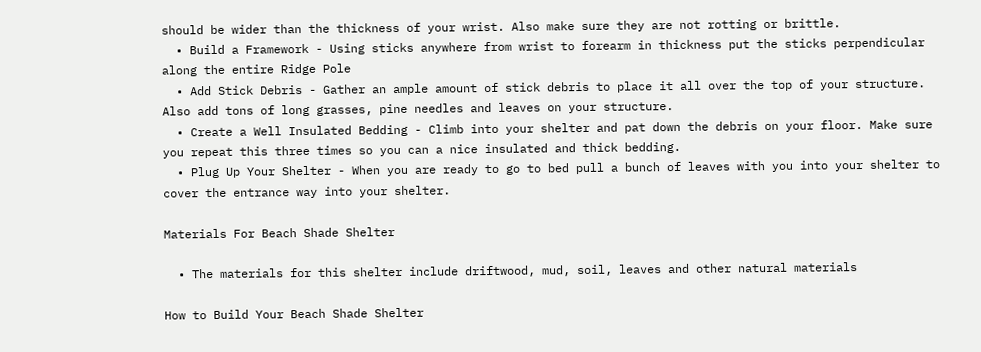should be wider than the thickness of your wrist. Also make sure they are not rotting or brittle.
  • Build a Framework - Using sticks anywhere from wrist to forearm in thickness put the sticks perpendicular along the entire Ridge Pole
  • Add Stick Debris - Gather an ample amount of stick debris to place it all over the top of your structure. Also add tons of long grasses, pine needles and leaves on your structure.
  • Create a Well Insulated Bedding - Climb into your shelter and pat down the debris on your floor. Make sure you repeat this three times so you can a nice insulated and thick bedding.
  • Plug Up Your Shelter - When you are ready to go to bed pull a bunch of leaves with you into your shelter to cover the entrance way into your shelter.

Materials For Beach Shade Shelter

  • The materials for this shelter include driftwood, mud, soil, leaves and other natural materials

How to Build Your Beach Shade Shelter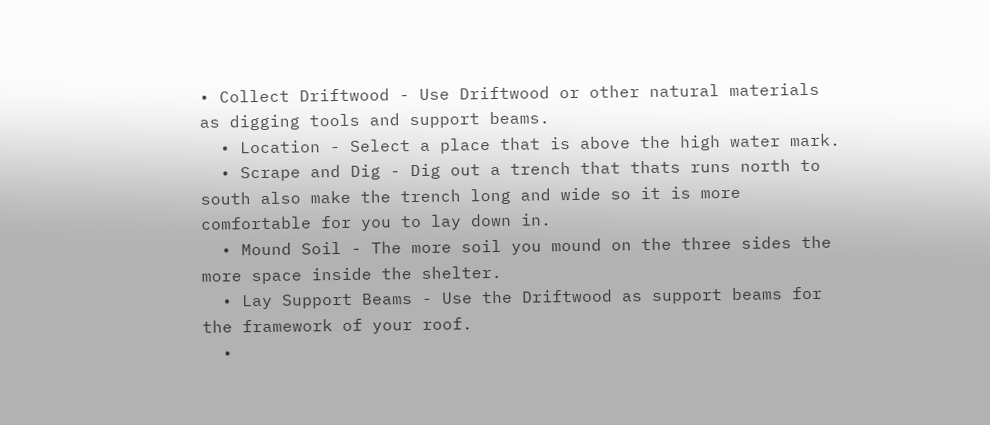• Collect Driftwood - Use Driftwood or other natural materials as digging tools and support beams.
  • Location - Select a place that is above the high water mark.
  • Scrape and Dig - Dig out a trench that thats runs north to south also make the trench long and wide so it is more comfortable for you to lay down in.
  • Mound Soil - The more soil you mound on the three sides the more space inside the shelter.
  • Lay Support Beams - Use the Driftwood as support beams for the framework of your roof.
  •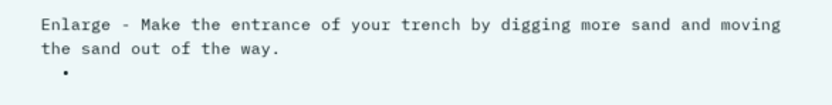Enlarge - Make the entrance of your trench by digging more sand and moving the sand out of the way.
  •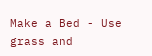Make a Bed - Use grass and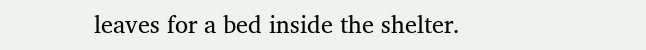leaves for a bed inside the shelter.